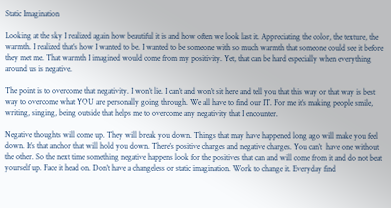Static Imagination

Looking at the sky I realized again how beautiful it is and how often we look last it. Appreciating the color, the texture, the warmth. I realized that’s how I wanted to be. I wanted to be someone with so much warmth that someone could see it before they met me. That warmth I imagined would come from my positivity. Yet, that can be hard especially when everything around us is negative.

The point is to overcome that negativity. I won’t lie. I can’t and won’t sit here and tell you that this way or that way is best way to overcome what YOU are personally going through. We all have to find our IT. For me it’s making people smile, writing, singing, being outside that helps me to overcome any negativity that I encounter.

Negative thoughts will come up. They will break you down. Things that may have happened long ago will make you feel down. It’s that anchor that will hold you down. There’s positive charges and negative charges. You can’t  have one without the other. So the next time something negative happens look for the positives that can and will come from it and do not beat yourself up. Face it head on. Don’t have a changeless or static imagination. Work to change it. Everyday find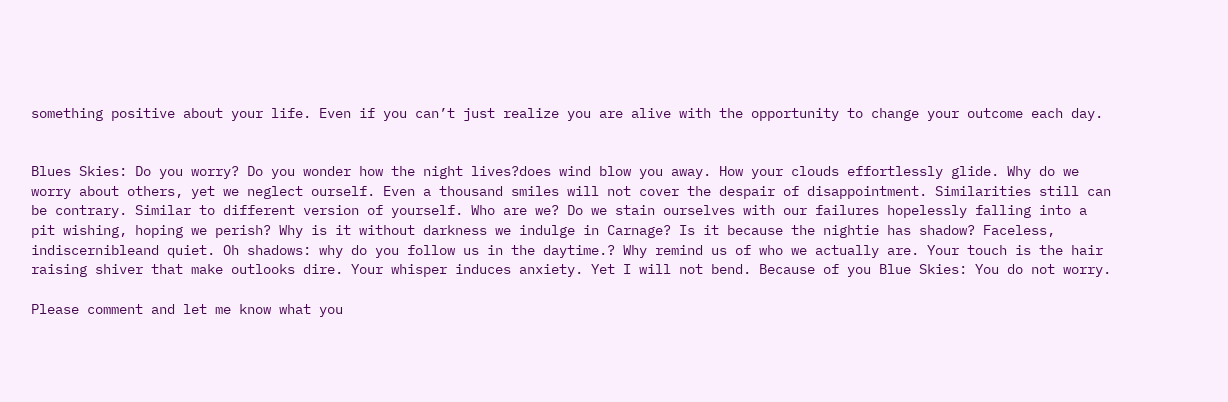something positive about your life. Even if you can’t just realize you are alive with the opportunity to change your outcome each day.


Blues Skies: Do you worry? Do you wonder how the night lives?does wind blow you away. How your clouds effortlessly glide. Why do we worry about others, yet we neglect ourself. Even a thousand smiles will not cover the despair of disappointment. Similarities still can be contrary. Similar to different version of yourself. Who are we? Do we stain ourselves with our failures hopelessly falling into a pit wishing, hoping we perish? Why is it without darkness we indulge in Carnage? Is it because the nightie has shadow? Faceless, indiscernibleand quiet. Oh shadows: why do you follow us in the daytime.? Why remind us of who we actually are. Your touch is the hair raising shiver that make outlooks dire. Your whisper induces anxiety. Yet I will not bend. Because of you Blue Skies: You do not worry.

Please comment and let me know what you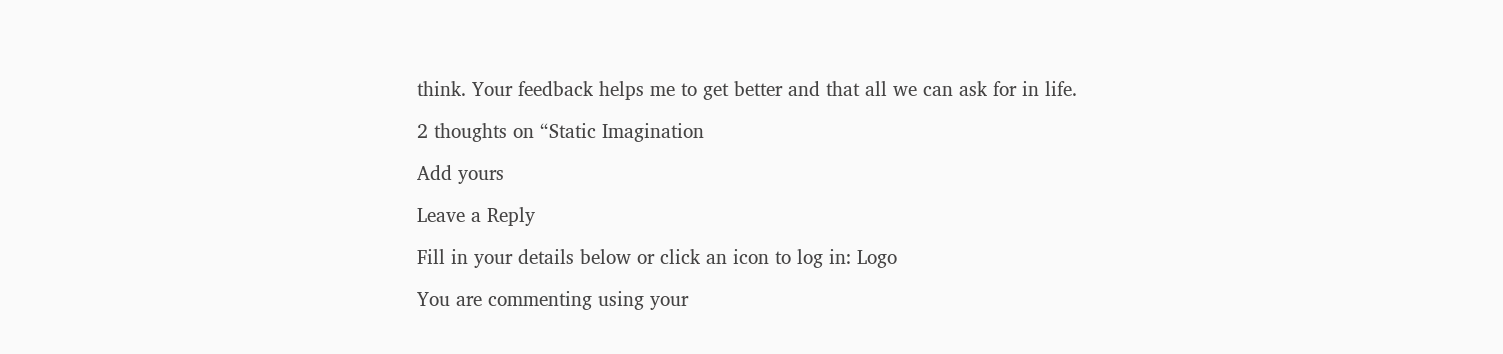think. Your feedback helps me to get better and that all we can ask for in life.

2 thoughts on “Static Imagination

Add yours

Leave a Reply

Fill in your details below or click an icon to log in: Logo

You are commenting using your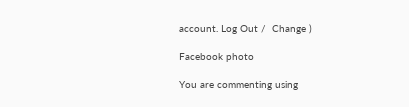account. Log Out /  Change )

Facebook photo

You are commenting using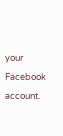your Facebook account.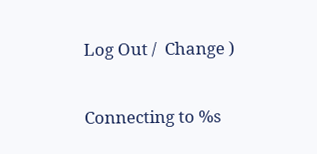Log Out /  Change )

Connecting to %s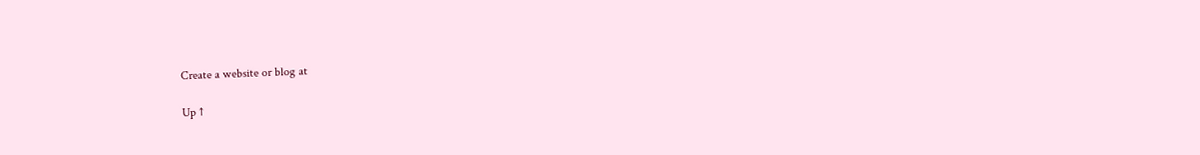Create a website or blog at

Up ↑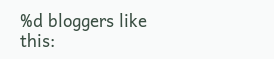%d bloggers like this: